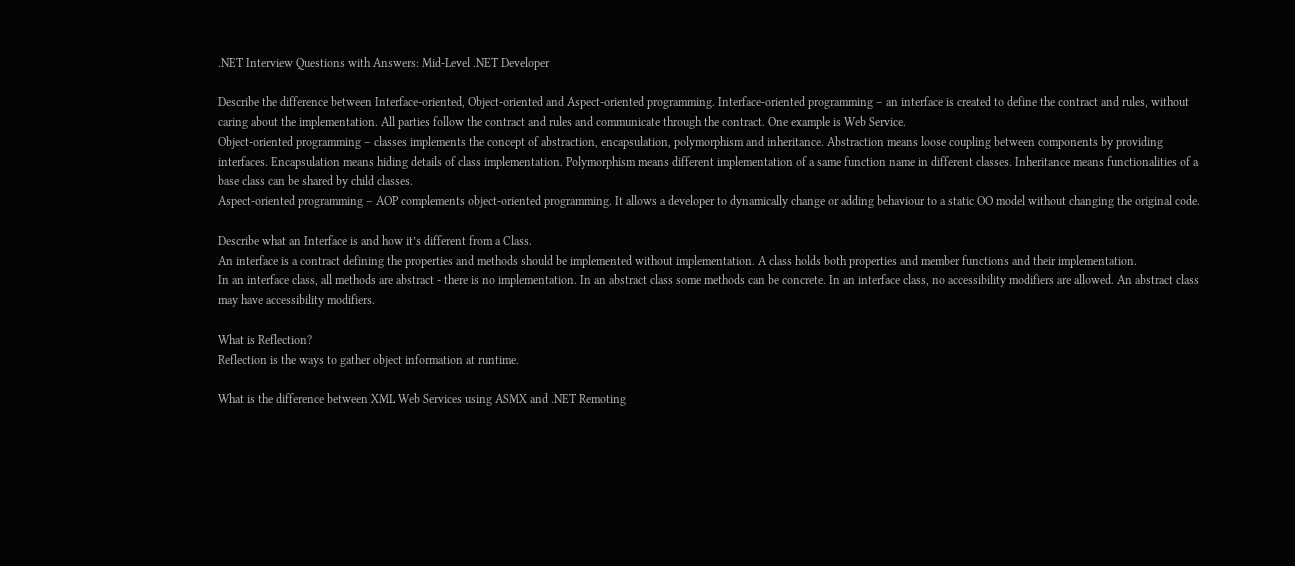.NET Interview Questions with Answers: Mid-Level .NET Developer

Describe the difference between Interface-oriented, Object-oriented and Aspect-oriented programming. Interface-oriented programming – an interface is created to define the contract and rules, without caring about the implementation. All parties follow the contract and rules and communicate through the contract. One example is Web Service.
Object-oriented programming – classes implements the concept of abstraction, encapsulation, polymorphism and inheritance. Abstraction means loose coupling between components by providing interfaces. Encapsulation means hiding details of class implementation. Polymorphism means different implementation of a same function name in different classes. Inheritance means functionalities of a base class can be shared by child classes.
Aspect-oriented programming – AOP complements object-oriented programming. It allows a developer to dynamically change or adding behaviour to a static OO model without changing the original code.

Describe what an Interface is and how it’s different from a Class.
An interface is a contract defining the properties and methods should be implemented without implementation. A class holds both properties and member functions and their implementation.
In an interface class, all methods are abstract - there is no implementation. In an abstract class some methods can be concrete. In an interface class, no accessibility modifiers are allowed. An abstract class may have accessibility modifiers.

What is Reflection?
Reflection is the ways to gather object information at runtime.

What is the difference between XML Web Services using ASMX and .NET Remoting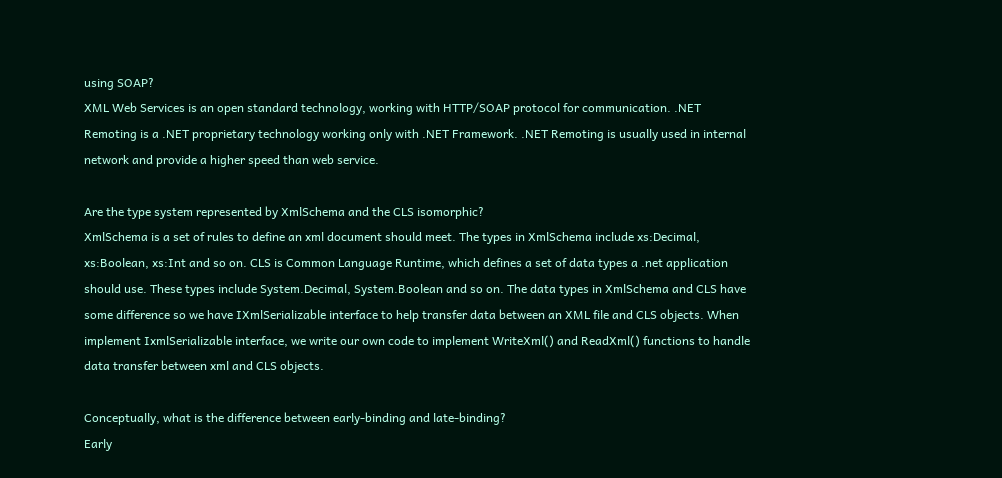using SOAP?
XML Web Services is an open standard technology, working with HTTP/SOAP protocol for communication. .NET Remoting is a .NET proprietary technology working only with .NET Framework. .NET Remoting is usually used in internal network and provide a higher speed than web service.

Are the type system represented by XmlSchema and the CLS isomorphic?
XmlSchema is a set of rules to define an xml document should meet. The types in XmlSchema include xs:Decimal, xs:Boolean, xs:Int and so on. CLS is Common Language Runtime, which defines a set of data types a .net application should use. These types include System.Decimal, System.Boolean and so on. The data types in XmlSchema and CLS have some difference so we have IXmlSerializable interface to help transfer data between an XML file and CLS objects. When implement IxmlSerializable interface, we write our own code to implement WriteXml() and ReadXml() functions to handle data transfer between xml and CLS objects.

Conceptually, what is the difference between early-binding and late-binding?
Early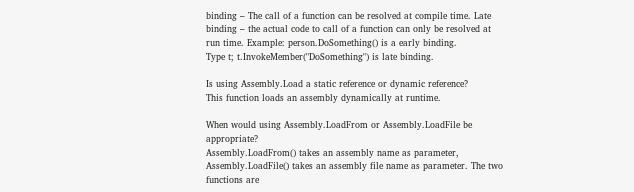binding – The call of a function can be resolved at compile time. Late binding – the actual code to call of a function can only be resolved at run time. Example: person.DoSomething() is a early binding.
Type t; t.InvokeMember("DoSomething") is late binding.

Is using Assembly.Load a static reference or dynamic reference?
This function loads an assembly dynamically at runtime.

When would using Assembly.LoadFrom or Assembly.LoadFile be appropriate?
Assembly.LoadFrom() takes an assembly name as parameter, Assembly.LoadFile() takes an assembly file name as parameter. The two functions are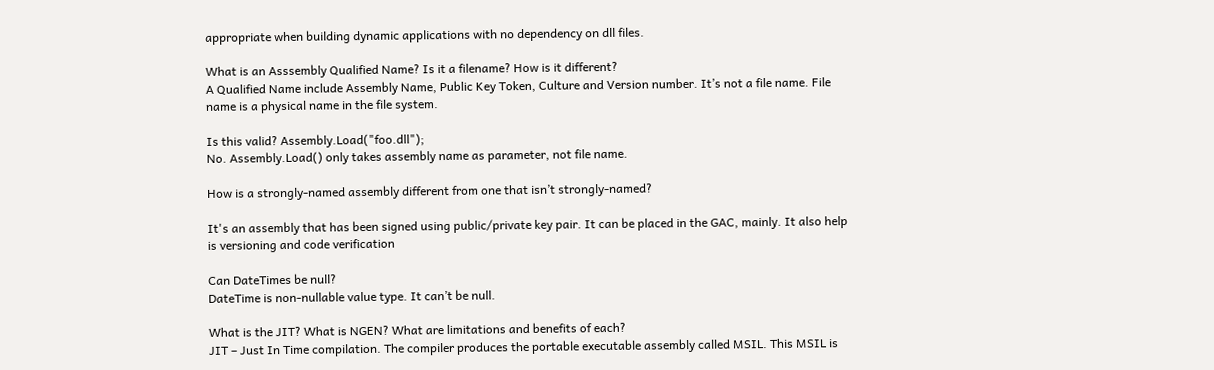appropriate when building dynamic applications with no dependency on dll files.

What is an Asssembly Qualified Name? Is it a filename? How is it different?
A Qualified Name include Assembly Name, Public Key Token, Culture and Version number. It’s not a file name. File name is a physical name in the file system.

Is this valid? Assembly.Load("foo.dll");
No. Assembly.Load() only takes assembly name as parameter, not file name.

How is a strongly-named assembly different from one that isn’t strongly-named?

It's an assembly that has been signed using public/private key pair. It can be placed in the GAC, mainly. It also help is versioning and code verification

Can DateTimes be null?
DateTime is non-nullable value type. It can’t be null.

What is the JIT? What is NGEN? What are limitations and benefits of each?
JIT – Just In Time compilation. The compiler produces the portable executable assembly called MSIL. This MSIL is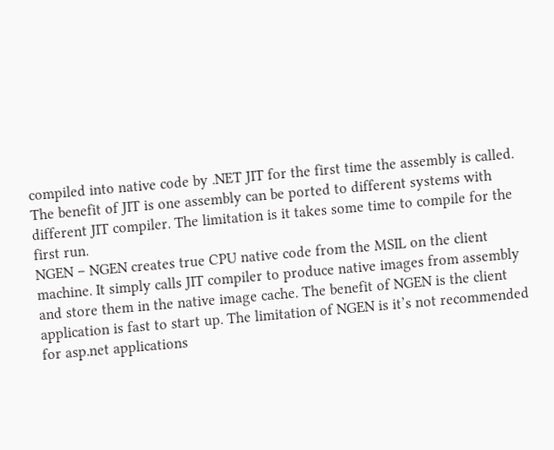compiled into native code by .NET JIT for the first time the assembly is called. The benefit of JIT is one assembly can be ported to different systems with different JIT compiler. The limitation is it takes some time to compile for the first run.
NGEN – NGEN creates true CPU native code from the MSIL on the client machine. It simply calls JIT compiler to produce native images from assembly and store them in the native image cache. The benefit of NGEN is the client application is fast to start up. The limitation of NGEN is it’s not recommended for asp.net applications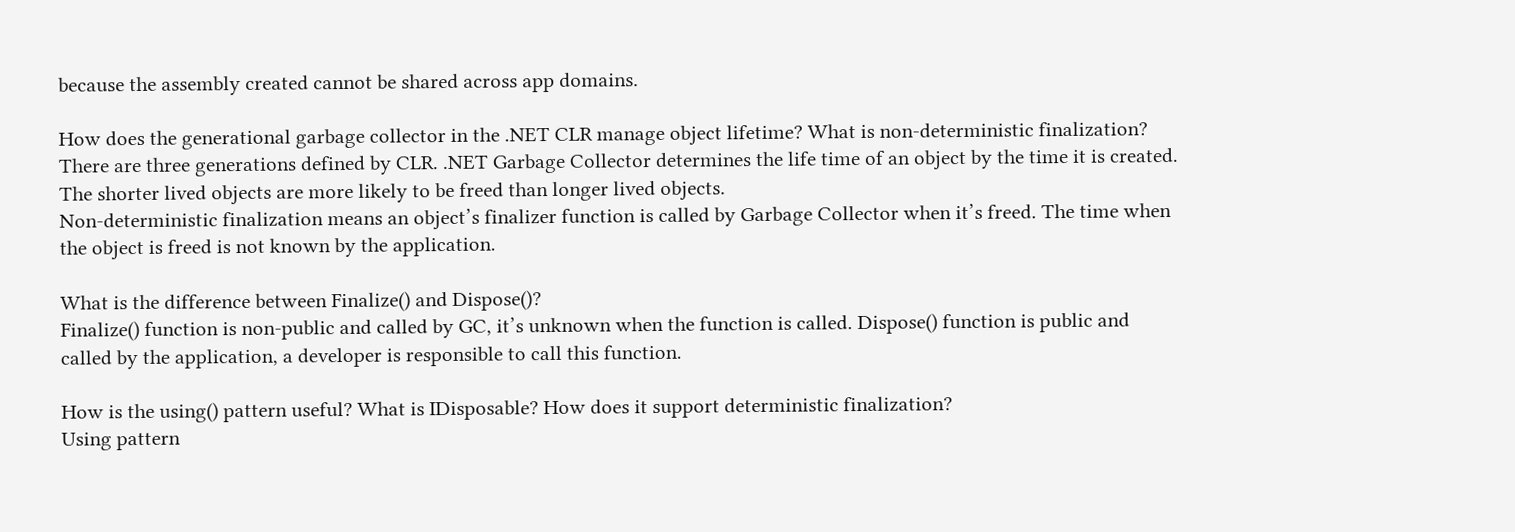because the assembly created cannot be shared across app domains.

How does the generational garbage collector in the .NET CLR manage object lifetime? What is non-deterministic finalization?
There are three generations defined by CLR. .NET Garbage Collector determines the life time of an object by the time it is created. The shorter lived objects are more likely to be freed than longer lived objects.
Non-deterministic finalization means an object’s finalizer function is called by Garbage Collector when it’s freed. The time when the object is freed is not known by the application.

What is the difference between Finalize() and Dispose()?
Finalize() function is non-public and called by GC, it’s unknown when the function is called. Dispose() function is public and called by the application, a developer is responsible to call this function.

How is the using() pattern useful? What is IDisposable? How does it support deterministic finalization?
Using pattern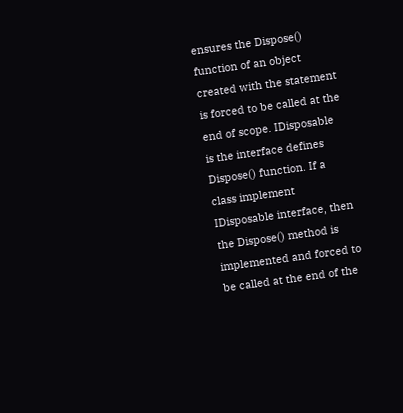ensures the Dispose() function of an object created with the statement is forced to be called at the end of scope. IDisposable is the interface defines Dispose() function. If a class implement IDisposable interface, then the Dispose() method is implemented and forced to be called at the end of the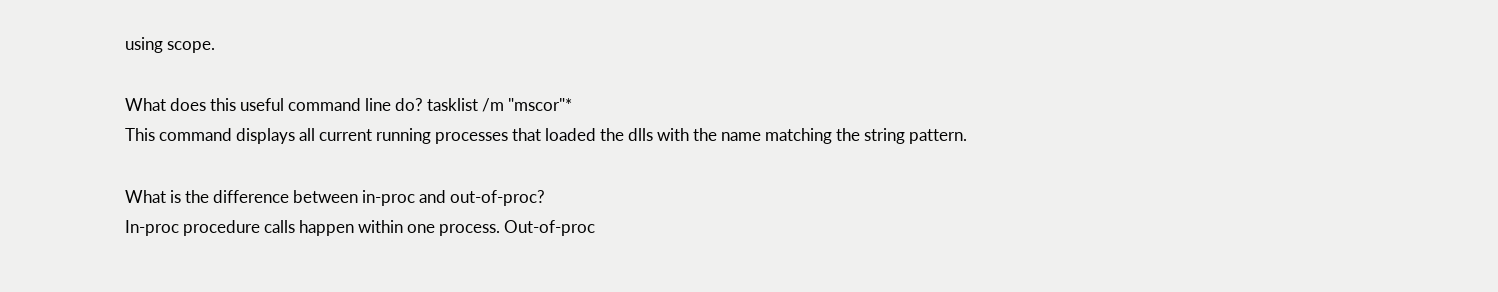using scope.

What does this useful command line do? tasklist /m "mscor"*
This command displays all current running processes that loaded the dlls with the name matching the string pattern.

What is the difference between in-proc and out-of-proc?
In-proc procedure calls happen within one process. Out-of-proc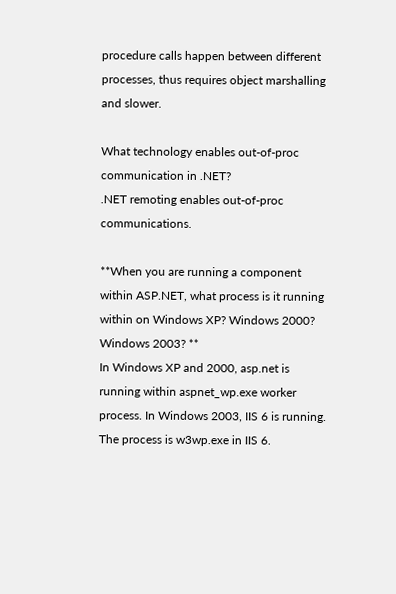procedure calls happen between different processes, thus requires object marshalling and slower.

What technology enables out-of-proc communication in .NET?
.NET remoting enables out-of-proc communications.

**When you are running a component within ASP.NET, what process is it running within on Windows XP? Windows 2000? Windows 2003? **
In Windows XP and 2000, asp.net is running within aspnet_wp.exe worker process. In Windows 2003, IIS 6 is running. The process is w3wp.exe in IIS 6.